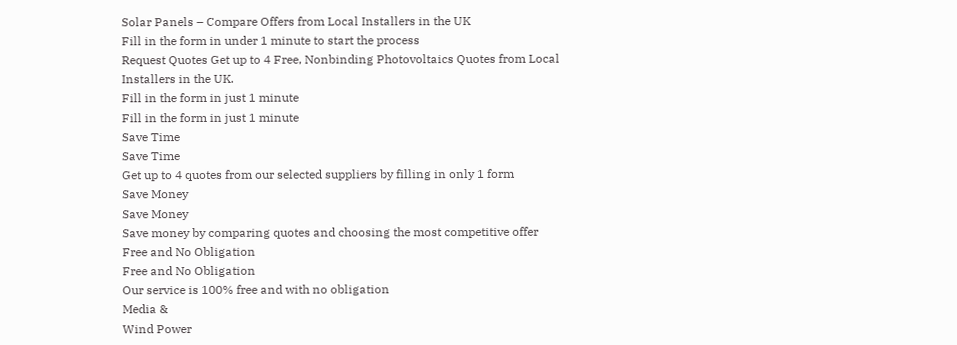Solar Panels – Compare Offers from Local Installers in the UK
Fill in the form in under 1 minute to start the process
Request Quotes Get up to 4 Free, Nonbinding Photovoltaics Quotes from Local Installers in the UK.
Fill in the form in just 1 minute
Fill in the form in just 1 minute
Save Time
Save Time
Get up to 4 quotes from our selected suppliers by filling in only 1 form
Save Money
Save Money
Save money by comparing quotes and choosing the most competitive offer
Free and No Obligation
Free and No Obligation
Our service is 100% free and with no obligation
Media &
Wind Power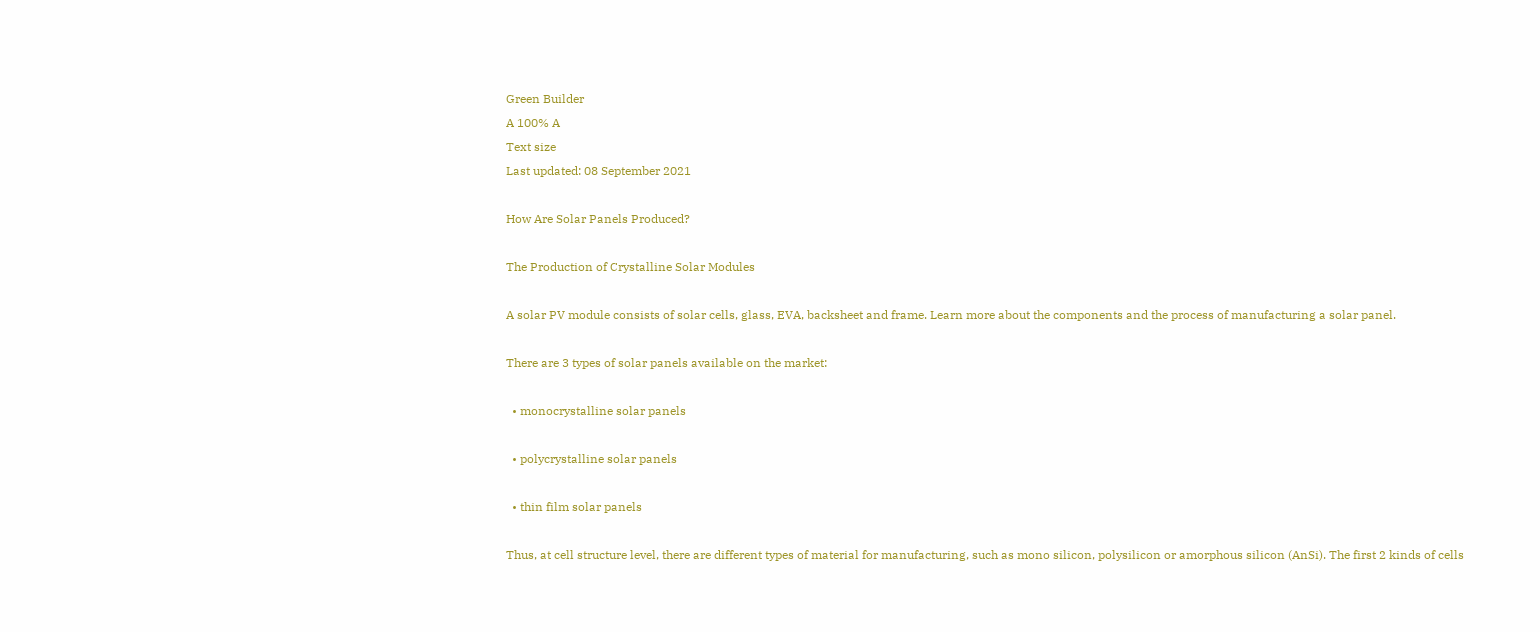Green Builder
A 100% A
Text size
Last updated: 08 September 2021

How Are Solar Panels Produced?

The Production of Crystalline Solar Modules

A solar PV module consists of solar cells, glass, EVA, backsheet and frame. Learn more about the components and the process of manufacturing a solar panel.

There are 3 types of solar panels available on the market:

  • monocrystalline solar panels

  • polycrystalline solar panels

  • thin film solar panels

Thus, at cell structure level, there are different types of material for manufacturing, such as mono silicon, polysilicon or amorphous silicon (AnSi). The first 2 kinds of cells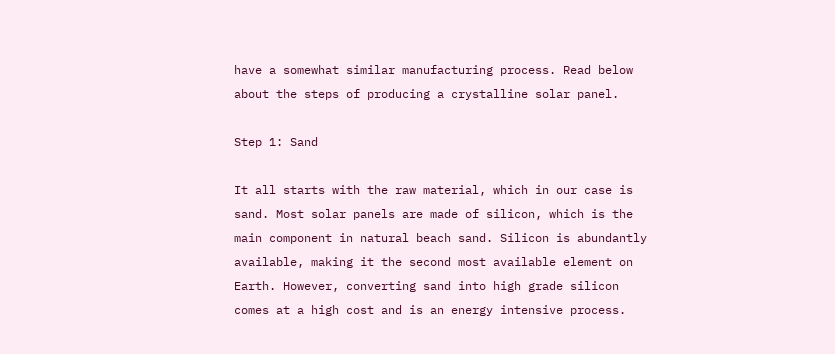have a somewhat similar manufacturing process. Read below about the steps of producing a crystalline solar panel.

Step 1: Sand

It all starts with the raw material, which in our case is sand. Most solar panels are made of silicon, which is the main component in natural beach sand. Silicon is abundantly available, making it the second most available element on Earth. However, converting sand into high grade silicon comes at a high cost and is an energy intensive process.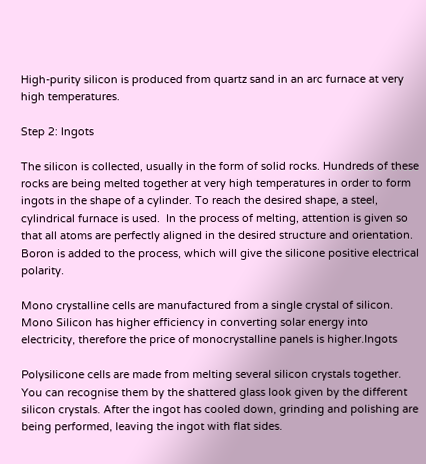High-purity silicon is produced from quartz sand in an arc furnace at very high temperatures.

Step 2: Ingots

The silicon is collected, usually in the form of solid rocks. Hundreds of these rocks are being melted together at very high temperatures in order to form ingots in the shape of a cylinder. To reach the desired shape, a steel, cylindrical furnace is used.  In the process of melting, attention is given so that all atoms are perfectly aligned in the desired structure and orientation. Boron is added to the process, which will give the silicone positive electrical polarity.

Mono crystalline cells are manufactured from a single crystal of silicon. Mono Silicon has higher efficiency in converting solar energy into electricity, therefore the price of monocrystalline panels is higher.Ingots

Polysilicone cells are made from melting several silicon crystals together. You can recognise them by the shattered glass look given by the different silicon crystals. After the ingot has cooled down, grinding and polishing are being performed, leaving the ingot with flat sides.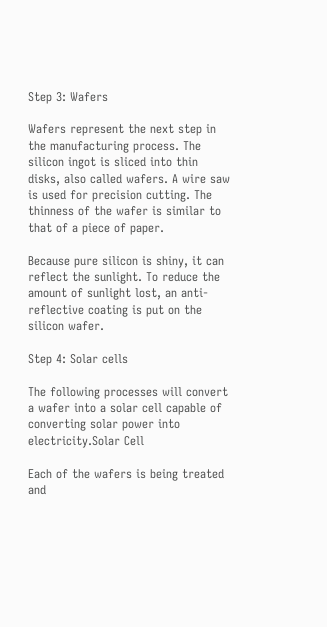Step 3: Wafers

Wafers represent the next step in the manufacturing process. The silicon ingot is sliced into thin disks, also called wafers. A wire saw is used for precision cutting. The thinness of the wafer is similar to that of a piece of paper.

Because pure silicon is shiny, it can reflect the sunlight. To reduce the amount of sunlight lost, an anti-reflective coating is put on the silicon wafer.

Step 4: Solar cells

The following processes will convert a wafer into a solar cell capable of converting solar power into electricity.Solar Cell

Each of the wafers is being treated and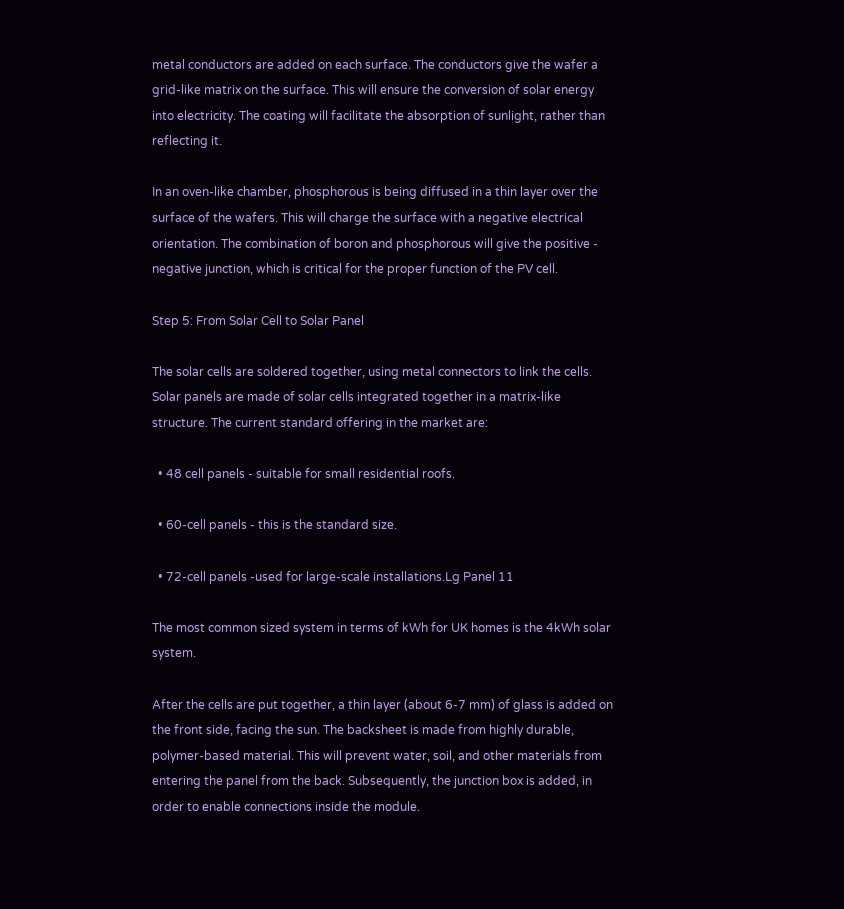metal conductors are added on each surface. The conductors give the wafer a grid-like matrix on the surface. This will ensure the conversion of solar energy into electricity. The coating will facilitate the absorption of sunlight, rather than reflecting it.

In an oven-like chamber, phosphorous is being diffused in a thin layer over the surface of the wafers. This will charge the surface with a negative electrical orientation. The combination of boron and phosphorous will give the positive - negative junction, which is critical for the proper function of the PV cell.

Step 5: From Solar Cell to Solar Panel

The solar cells are soldered together, using metal connectors to link the cells. Solar panels are made of solar cells integrated together in a matrix-like structure. The current standard offering in the market are:

  • 48 cell panels - suitable for small residential roofs.

  • 60-cell panels - this is the standard size.

  • 72-cell panels -used for large-scale installations.Lg Panel 11

The most common sized system in terms of kWh for UK homes is the 4kWh solar system.

After the cells are put together, a thin layer (about 6-7 mm) of glass is added on the front side, facing the sun. The backsheet is made from highly durable, polymer-based material. This will prevent water, soil, and other materials from entering the panel from the back. Subsequently, the junction box is added, in order to enable connections inside the module.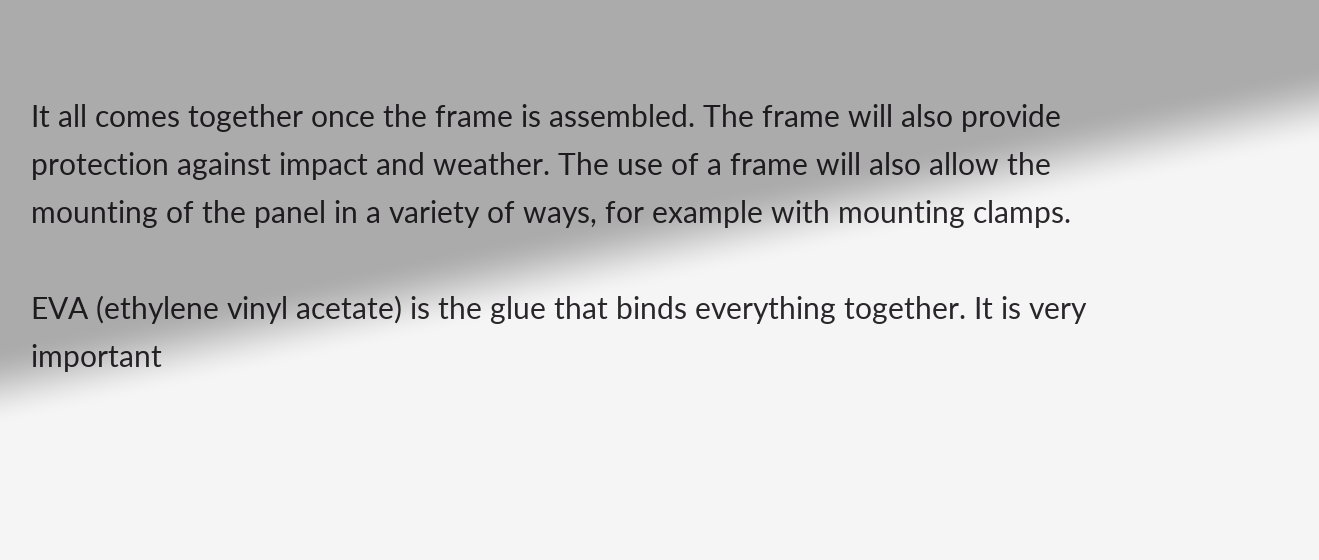It all comes together once the frame is assembled. The frame will also provide protection against impact and weather. The use of a frame will also allow the mounting of the panel in a variety of ways, for example with mounting clamps.

EVA (ethylene vinyl acetate) is the glue that binds everything together. It is very important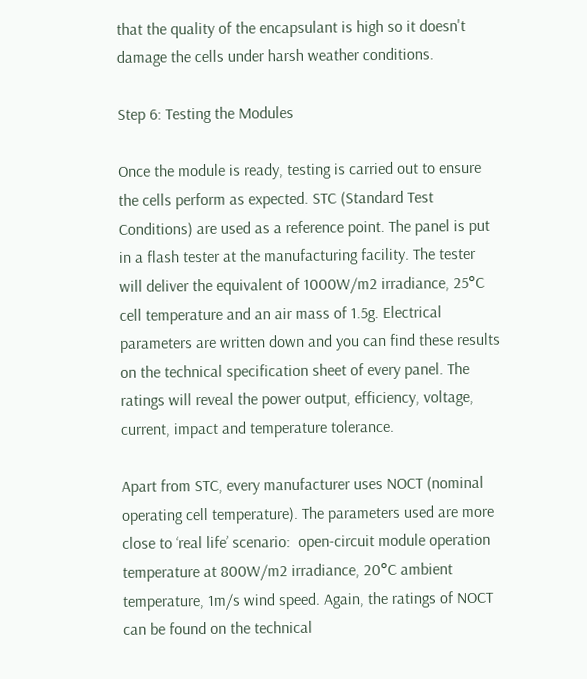that the quality of the encapsulant is high so it doesn't damage the cells under harsh weather conditions.

Step 6: Testing the Modules

Once the module is ready, testing is carried out to ensure the cells perform as expected. STC (Standard Test Conditions) are used as a reference point. The panel is put in a flash tester at the manufacturing facility. The tester will deliver the equivalent of 1000W/m2 irradiance, 25°C cell temperature and an air mass of 1.5g. Electrical parameters are written down and you can find these results on the technical specification sheet of every panel. The ratings will reveal the power output, efficiency, voltage, current, impact and temperature tolerance.

Apart from STC, every manufacturer uses NOCT (nominal operating cell temperature). The parameters used are more close to ‘real life’ scenario:  open-circuit module operation temperature at 800W/m2 irradiance, 20°C ambient temperature, 1m/s wind speed. Again, the ratings of NOCT can be found on the technical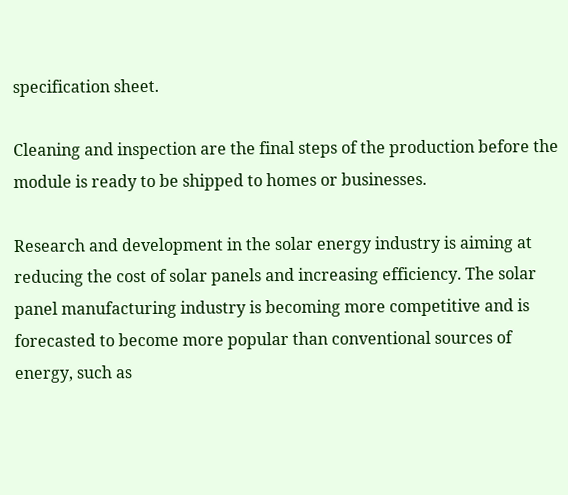specification sheet.

Cleaning and inspection are the final steps of the production before the module is ready to be shipped to homes or businesses.

Research and development in the solar energy industry is aiming at reducing the cost of solar panels and increasing efficiency. The solar panel manufacturing industry is becoming more competitive and is forecasted to become more popular than conventional sources of energy, such as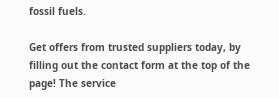fossil fuels.

Get offers from trusted suppliers today, by filling out the contact form at the top of the page! The service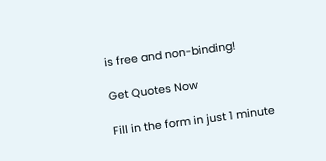is free and non-binding!

Get Quotes Now

Fill in the form in just 1 minute